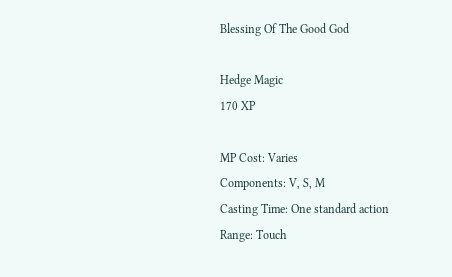Blessing Of The Good God

Hedge Magic
170 XP

MP Cost: Varies
Components: V, S, M
Casting Time: One standard action
Range: Touch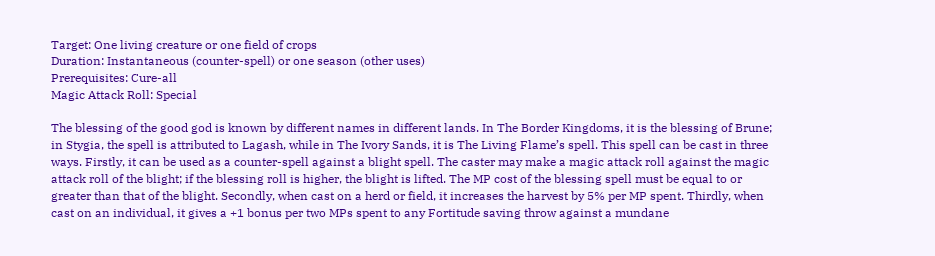Target: One living creature or one field of crops
Duration: Instantaneous (counter-spell) or one season (other uses)
Prerequisites: Cure-all
Magic Attack Roll: Special

The blessing of the good god is known by different names in different lands. In The Border Kingdoms, it is the blessing of Brune; in Stygia, the spell is attributed to Lagash, while in The Ivory Sands, it is The Living Flame’s spell. This spell can be cast in three ways. Firstly, it can be used as a counter-spell against a blight spell. The caster may make a magic attack roll against the magic attack roll of the blight; if the blessing roll is higher, the blight is lifted. The MP cost of the blessing spell must be equal to or greater than that of the blight. Secondly, when cast on a herd or field, it increases the harvest by 5% per MP spent. Thirdly, when cast on an individual, it gives a +1 bonus per two MPs spent to any Fortitude saving throw against a mundane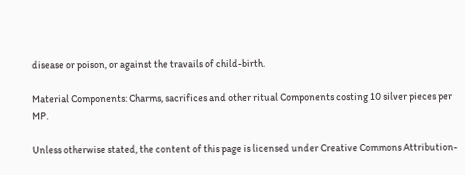disease or poison, or against the travails of child-birth.

Material Components: Charms, sacrifices and other ritual Components costing 10 silver pieces per MP.

Unless otherwise stated, the content of this page is licensed under Creative Commons Attribution-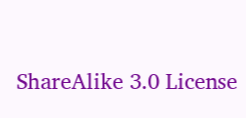ShareAlike 3.0 License